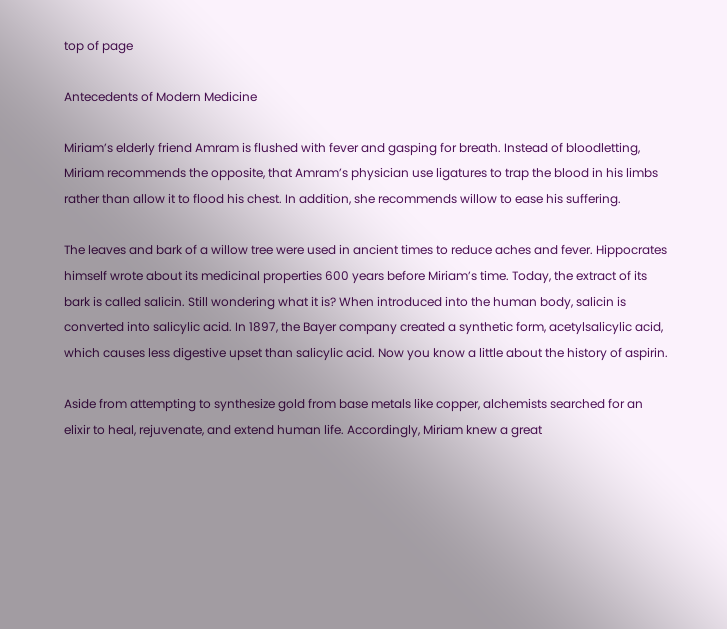top of page

Antecedents of Modern Medicine

Miriam’s elderly friend Amram is flushed with fever and gasping for breath. Instead of bloodletting, Miriam recommends the opposite, that Amram’s physician use ligatures to trap the blood in his limbs rather than allow it to flood his chest. In addition, she recommends willow to ease his suffering.

The leaves and bark of a willow tree were used in ancient times to reduce aches and fever. Hippocrates himself wrote about its medicinal properties 600 years before Miriam’s time. Today, the extract of its bark is called salicin. Still wondering what it is? When introduced into the human body, salicin is converted into salicylic acid. In 1897, the Bayer company created a synthetic form, acetylsalicylic acid, which causes less digestive upset than salicylic acid. Now you know a little about the history of aspirin.

Aside from attempting to synthesize gold from base metals like copper, alchemists searched for an elixir to heal, rejuvenate, and extend human life. Accordingly, Miriam knew a great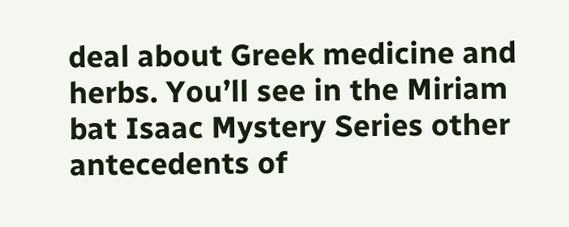deal about Greek medicine and herbs. You’ll see in the Miriam bat Isaac Mystery Series other antecedents of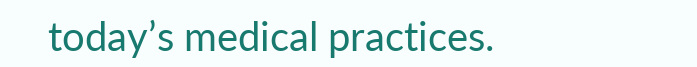today’s medical practices.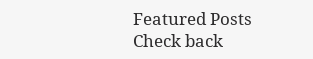Featured Posts
Check back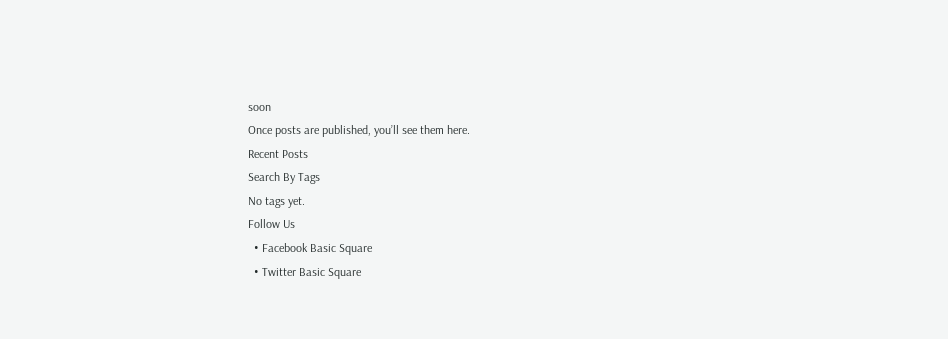soon
Once posts are published, you’ll see them here.
Recent Posts
Search By Tags
No tags yet.
Follow Us
  • Facebook Basic Square
  • Twitter Basic Square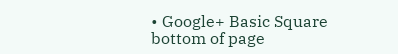• Google+ Basic Square
bottom of page